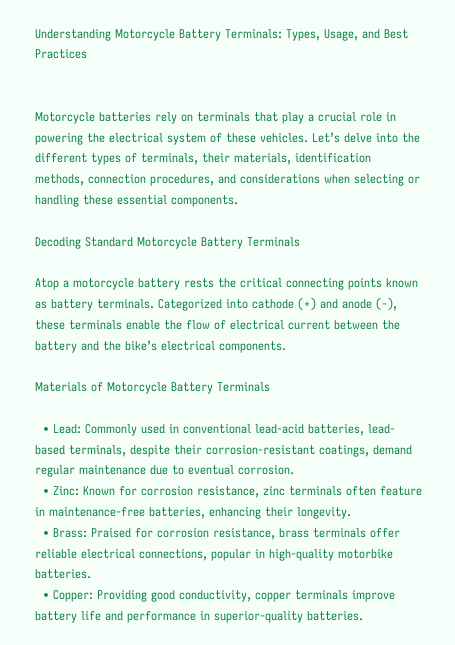Understanding Motorcycle Battery Terminals: Types, Usage, and Best Practices


Motorcycle batteries rely on terminals that play a crucial role in powering the electrical system of these vehicles. Let’s delve into the different types of terminals, their materials, identification methods, connection procedures, and considerations when selecting or handling these essential components.

Decoding Standard Motorcycle Battery Terminals

Atop a motorcycle battery rests the critical connecting points known as battery terminals. Categorized into cathode (+) and anode (-), these terminals enable the flow of electrical current between the battery and the bike’s electrical components.

Materials of Motorcycle Battery Terminals

  • Lead: Commonly used in conventional lead-acid batteries, lead-based terminals, despite their corrosion-resistant coatings, demand regular maintenance due to eventual corrosion.
  • Zinc: Known for corrosion resistance, zinc terminals often feature in maintenance-free batteries, enhancing their longevity.
  • Brass: Praised for corrosion resistance, brass terminals offer reliable electrical connections, popular in high-quality motorbike batteries.
  • Copper: Providing good conductivity, copper terminals improve battery life and performance in superior-quality batteries.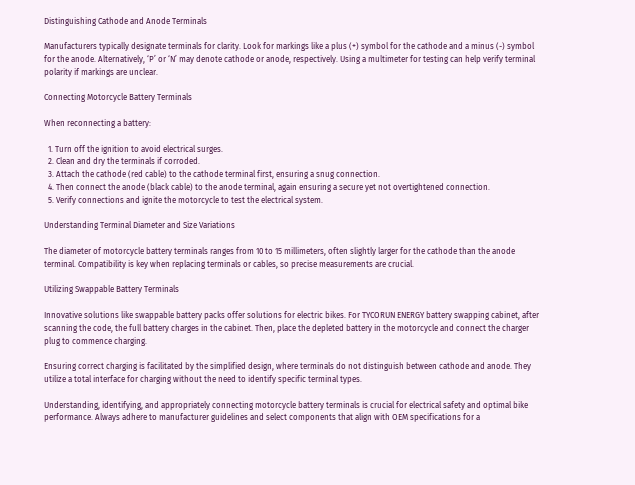Distinguishing Cathode and Anode Terminals

Manufacturers typically designate terminals for clarity. Look for markings like a plus (+) symbol for the cathode and a minus (-) symbol for the anode. Alternatively, ‘P’ or ‘N’ may denote cathode or anode, respectively. Using a multimeter for testing can help verify terminal polarity if markings are unclear.

Connecting Motorcycle Battery Terminals

When reconnecting a battery:

  1. Turn off the ignition to avoid electrical surges.
  2. Clean and dry the terminals if corroded.
  3. Attach the cathode (red cable) to the cathode terminal first, ensuring a snug connection.
  4. Then connect the anode (black cable) to the anode terminal, again ensuring a secure yet not overtightened connection.
  5. Verify connections and ignite the motorcycle to test the electrical system.

Understanding Terminal Diameter and Size Variations

The diameter of motorcycle battery terminals ranges from 10 to 15 millimeters, often slightly larger for the cathode than the anode terminal. Compatibility is key when replacing terminals or cables, so precise measurements are crucial.

Utilizing Swappable Battery Terminals

Innovative solutions like swappable battery packs offer solutions for electric bikes. For TYCORUN ENERGY battery swapping cabinet, after scanning the code, the full battery charges in the cabinet. Then, place the depleted battery in the motorcycle and connect the charger plug to commence charging.

Ensuring correct charging is facilitated by the simplified design, where terminals do not distinguish between cathode and anode. They utilize a total interface for charging without the need to identify specific terminal types.

Understanding, identifying, and appropriately connecting motorcycle battery terminals is crucial for electrical safety and optimal bike performance. Always adhere to manufacturer guidelines and select components that align with OEM specifications for a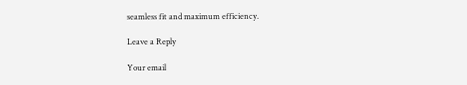seamless fit and maximum efficiency.

Leave a Reply

Your email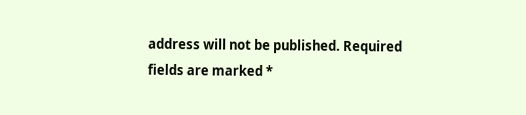address will not be published. Required fields are marked *